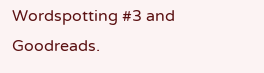Wordspotting #3 and Goodreads.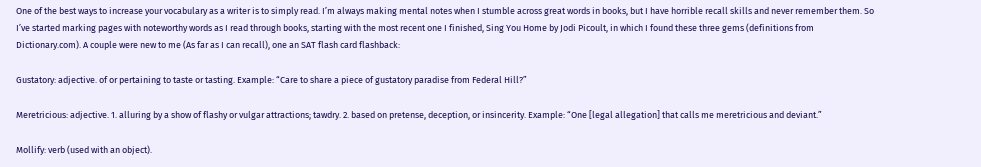One of the best ways to increase your vocabulary as a writer is to simply read. I’m always making mental notes when I stumble across great words in books, but I have horrible recall skills and never remember them. So I’ve started marking pages with noteworthy words as I read through books, starting with the most recent one I finished, Sing You Home by Jodi Picoult, in which I found these three gems (definitions from Dictionary.com). A couple were new to me (As far as I can recall), one an SAT flash card flashback:

Gustatory: adjective. of or pertaining to taste or tasting. Example: “Care to share a piece of gustatory paradise from Federal Hill?”

Meretricious: adjective. 1. alluring by a show of flashy or vulgar attractions; tawdry. 2. based on pretense, deception, or insincerity. Example: “One [legal allegation] that calls me meretricious and deviant.”

Mollify: verb (used with an object).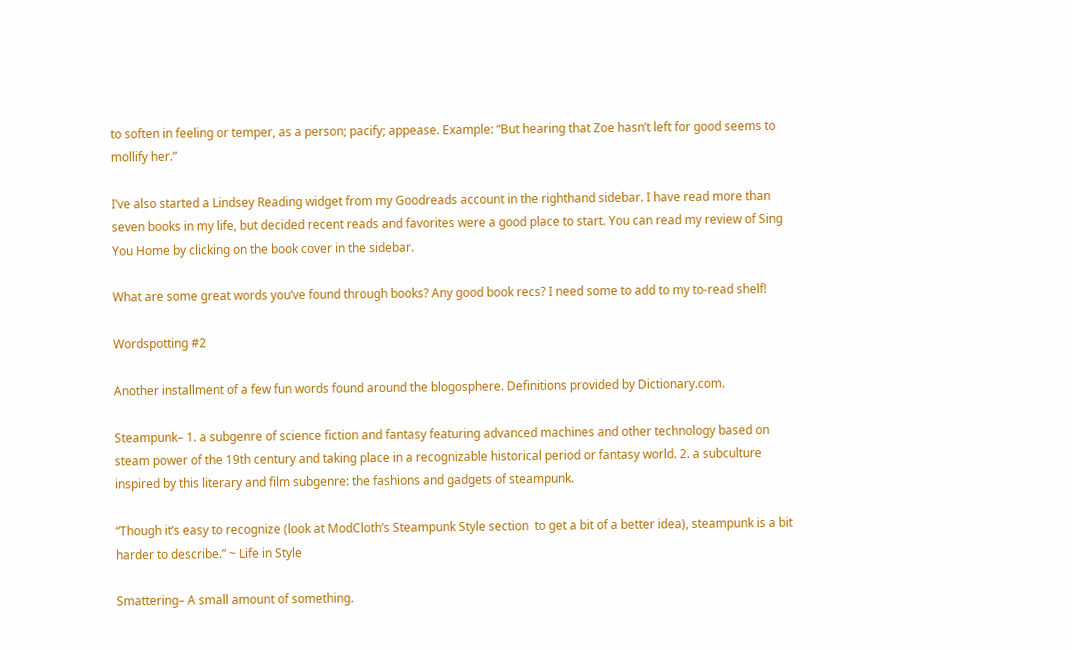to soften in feeling or temper, as a person; pacify; appease. Example: “But hearing that Zoe hasn’t left for good seems to mollify her.”

I’ve also started a Lindsey Reading widget from my Goodreads account in the righthand sidebar. I have read more than seven books in my life, but decided recent reads and favorites were a good place to start. You can read my review of Sing You Home by clicking on the book cover in the sidebar.

What are some great words you’ve found through books? Any good book recs? I need some to add to my to-read shelf!

Wordspotting #2

Another installment of a few fun words found around the blogosphere. Definitions provided by Dictionary.com.

Steampunk– 1. a subgenre of science fiction and fantasy featuring advanced machines and other technology based on steam power of the 19th century and taking place in a recognizable historical period or fantasy world. 2. a subculture inspired by this literary and film subgenre: the fashions and gadgets of steampunk.

“Though it’s easy to recognize (look at ModCloth’s Steampunk Style section  to get a bit of a better idea), steampunk is a bit harder to describe.” ~ Life in Style

Smattering– A small amount of something.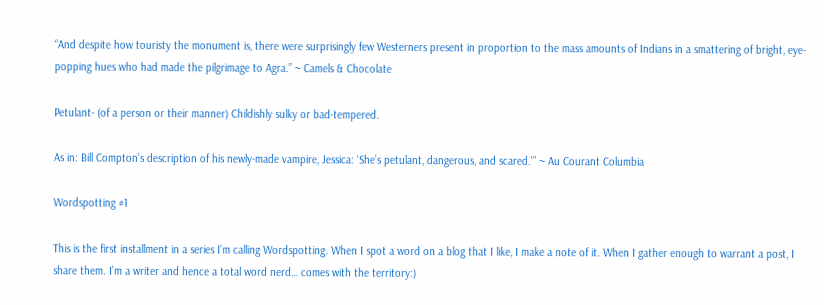“And despite how touristy the monument is, there were surprisingly few Westerners present in proportion to the mass amounts of Indians in a smattering of bright, eye-popping hues who had made the pilgrimage to Agra.” ~ Camels & Chocolate

Petulant- (of a person or their manner) Childishly sulky or bad-tempered.

As in: Bill Compton’s description of his newly-made vampire, Jessica: ‘She’s petulant, dangerous, and scared.'” ~ Au Courant Columbia

Wordspotting #1

This is the first installment in a series I’m calling Wordspotting. When I spot a word on a blog that I like, I make a note of it. When I gather enough to warrant a post, I share them. I’m a writer and hence a total word nerd… comes with the territory:)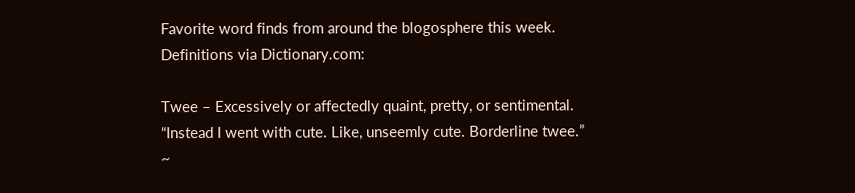Favorite word finds from around the blogosphere this week. Definitions via Dictionary.com:

Twee – Excessively or affectedly quaint, pretty, or sentimental.                                                                  “Instead I went with cute. Like, unseemly cute. Borderline twee.” ~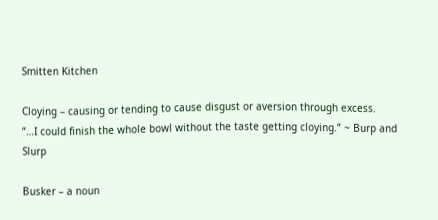Smitten Kitchen

Cloying – causing or tending to cause disgust or aversion through excess.
“…I could finish the whole bowl without the taste getting cloying.” ~ Burp and Slurp

Busker – a noun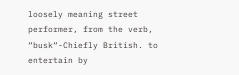loosely meaning street performer, from the verb, “busk“-Chiefly British. to entertain by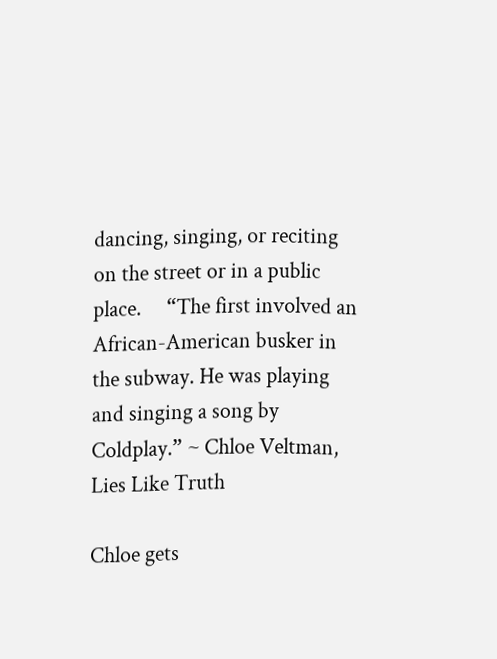dancing, singing, or reciting on the street or in a public place.     “The first involved an African-American busker in the subway. He was playing and singing a song by Coldplay.” ~ Chloe Veltman, Lies Like Truth

Chloe gets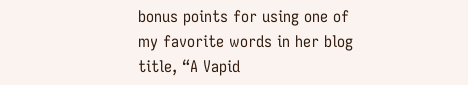bonus points for using one of my favorite words in her blog title, “A Vapid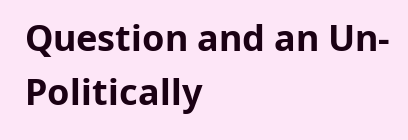Question and an Un-Politically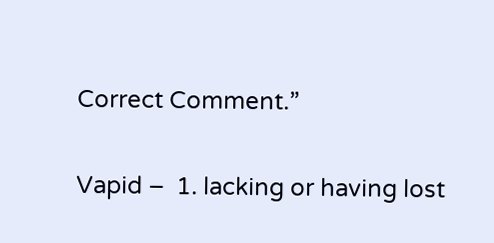Correct Comment.”

Vapid –  1. lacking or having lost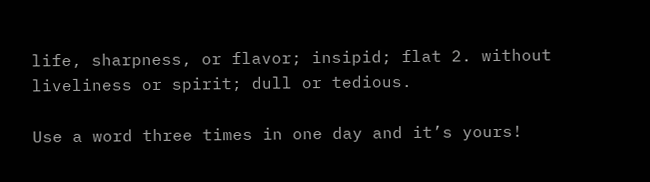life, sharpness, or flavor; insipid; flat 2. without liveliness or spirit; dull or tedious.

Use a word three times in one day and it’s yours!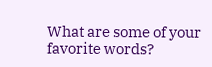What are some of your favorite words?